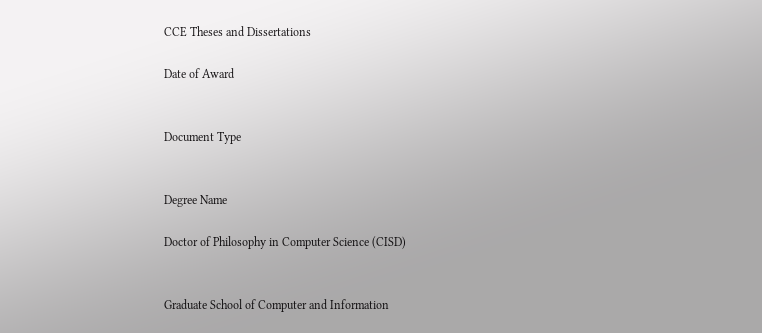CCE Theses and Dissertations

Date of Award


Document Type


Degree Name

Doctor of Philosophy in Computer Science (CISD)


Graduate School of Computer and Information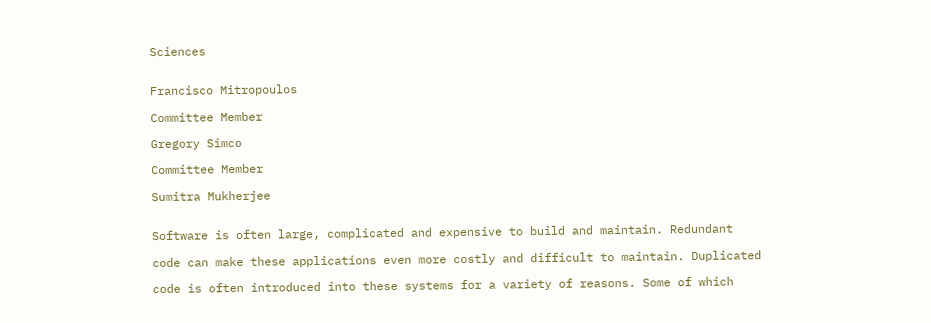Sciences


Francisco Mitropoulos

Committee Member

Gregory Simco

Committee Member

Sumitra Mukherjee


Software is often large, complicated and expensive to build and maintain. Redundant

code can make these applications even more costly and difficult to maintain. Duplicated

code is often introduced into these systems for a variety of reasons. Some of which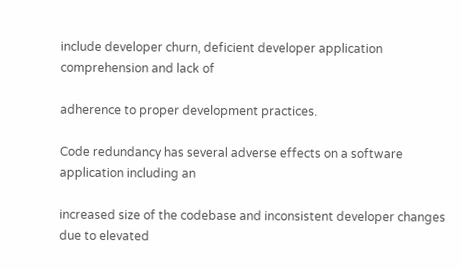include developer churn, deficient developer application comprehension and lack of

adherence to proper development practices.

Code redundancy has several adverse effects on a software application including an

increased size of the codebase and inconsistent developer changes due to elevated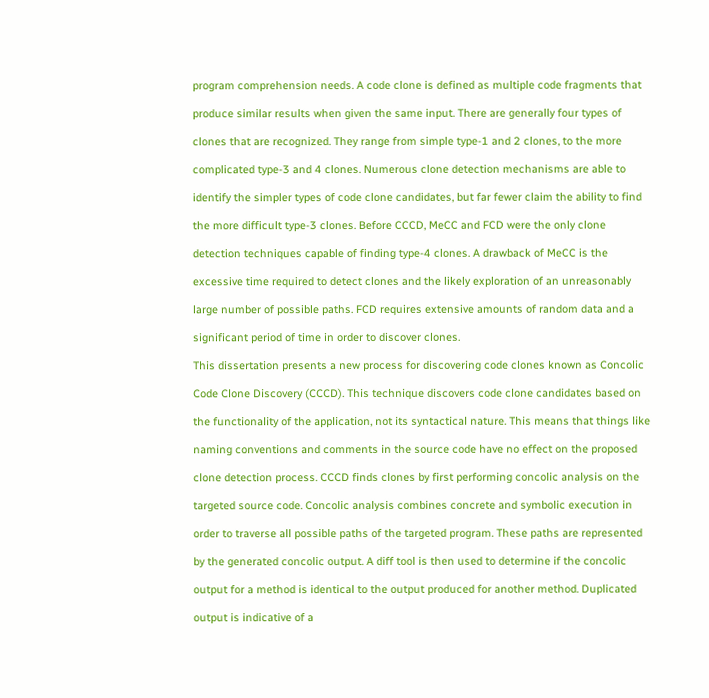program comprehension needs. A code clone is defined as multiple code fragments that

produce similar results when given the same input. There are generally four types of

clones that are recognized. They range from simple type-1 and 2 clones, to the more

complicated type-3 and 4 clones. Numerous clone detection mechanisms are able to

identify the simpler types of code clone candidates, but far fewer claim the ability to find

the more difficult type-3 clones. Before CCCD, MeCC and FCD were the only clone

detection techniques capable of finding type-4 clones. A drawback of MeCC is the

excessive time required to detect clones and the likely exploration of an unreasonably

large number of possible paths. FCD requires extensive amounts of random data and a

significant period of time in order to discover clones.

This dissertation presents a new process for discovering code clones known as Concolic

Code Clone Discovery (CCCD). This technique discovers code clone candidates based on

the functionality of the application, not its syntactical nature. This means that things like

naming conventions and comments in the source code have no effect on the proposed

clone detection process. CCCD finds clones by first performing concolic analysis on the

targeted source code. Concolic analysis combines concrete and symbolic execution in

order to traverse all possible paths of the targeted program. These paths are represented

by the generated concolic output. A diff tool is then used to determine if the concolic

output for a method is identical to the output produced for another method. Duplicated

output is indicative of a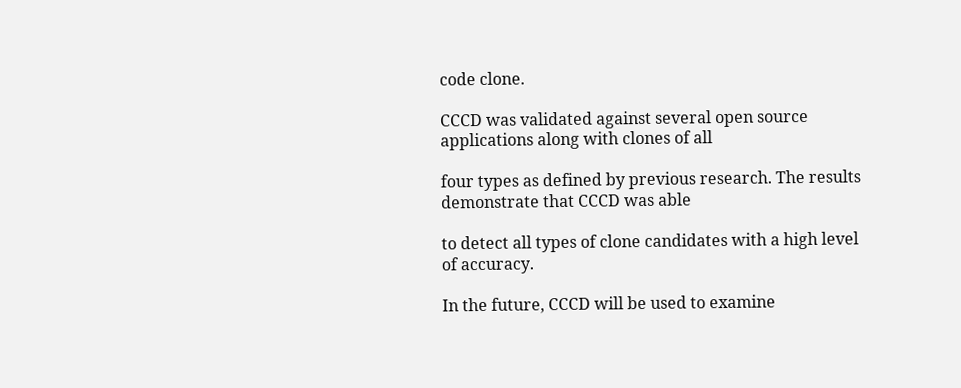code clone.

CCCD was validated against several open source applications along with clones of all

four types as defined by previous research. The results demonstrate that CCCD was able

to detect all types of clone candidates with a high level of accuracy.

In the future, CCCD will be used to examine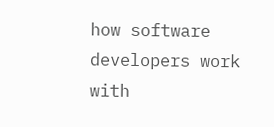how software developers work with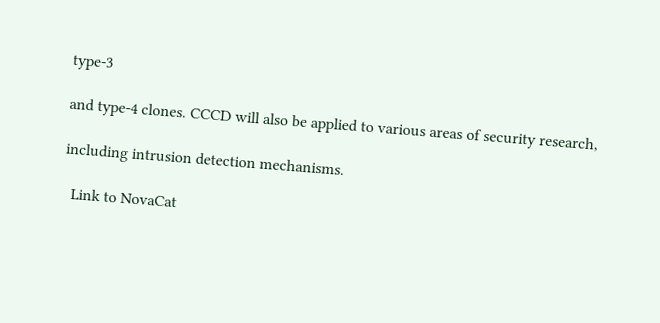type-3

and type-4 clones. CCCD will also be applied to various areas of security research,

including intrusion detection mechanisms.

  Link to NovaCat